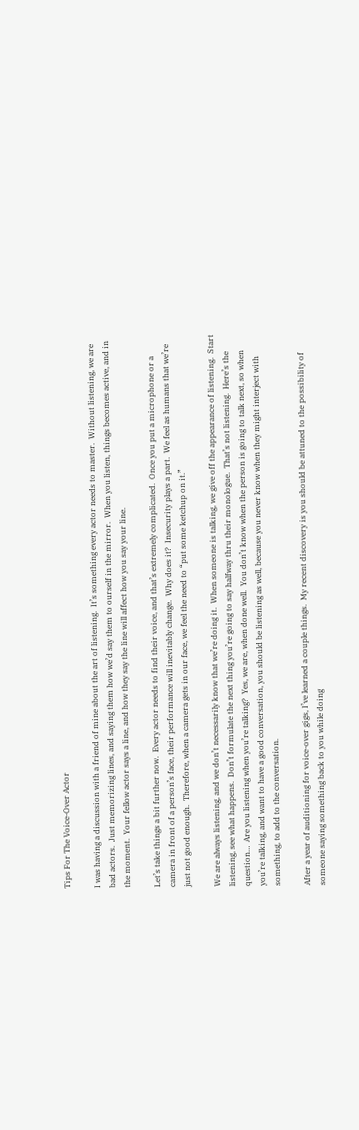Tips For The Voice-Over Actor

I was having a discussion with a friend of mine about the art of listening.  It’s something every actor needs to master.  Without listening, we are bad actors.  Just memorizing lines, and saying them how we’d say them to ourself in the mirror.  When you listen, things becomes active, and in the moment.  Your fellow actor says a line, and how they say the line will affect how you say your line.

Let’s take things a bit further now.  Every actor needs to find their voice, and that’s extremely complicated.  Once you put a microphone or a camera in front of a person’s face, their performance will inevitably change.  Why does it?  Insecurity plays a part.  We feel as humans that we’re just not good enough.  Therefore, when a camera gets in our face, we feel the need to “put some ketchup on it.”

We are always listening, and we don’t necessarily know that we’re doing it.  When someone is talking, we give off the appearance of listening.  Start listening, see what happens.  Don’t formulate the next thing you’re going to say halfway thru their monologue.  That’s not listening.  Here’s the question…  Are you listening when you’re talking?  Yes, we are, when done well.  You don’t know when the person is going to talk next, so when you’re talking, and want to have a good conversation, you should be listening as well, because you never know when they might interject with something, to add to the conversation.

After a year of auditioning for voice-over gigs, I’ve learned a couple things.  My recent discovery is you should be attuned to the possibility of someone saying something back to you while doing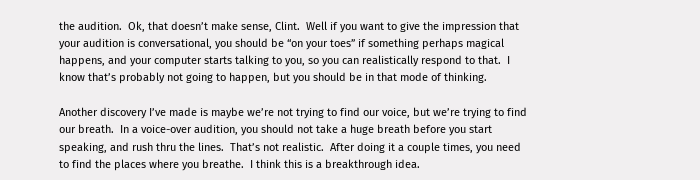the audition.  Ok, that doesn’t make sense, Clint.  Well if you want to give the impression that your audition is conversational, you should be “on your toes” if something perhaps magical happens, and your computer starts talking to you, so you can realistically respond to that.  I know that’s probably not going to happen, but you should be in that mode of thinking.

Another discovery I’ve made is maybe we’re not trying to find our voice, but we’re trying to find our breath.  In a voice-over audition, you should not take a huge breath before you start speaking, and rush thru the lines.  That’s not realistic.  After doing it a couple times, you need to find the places where you breathe.  I think this is a breakthrough idea.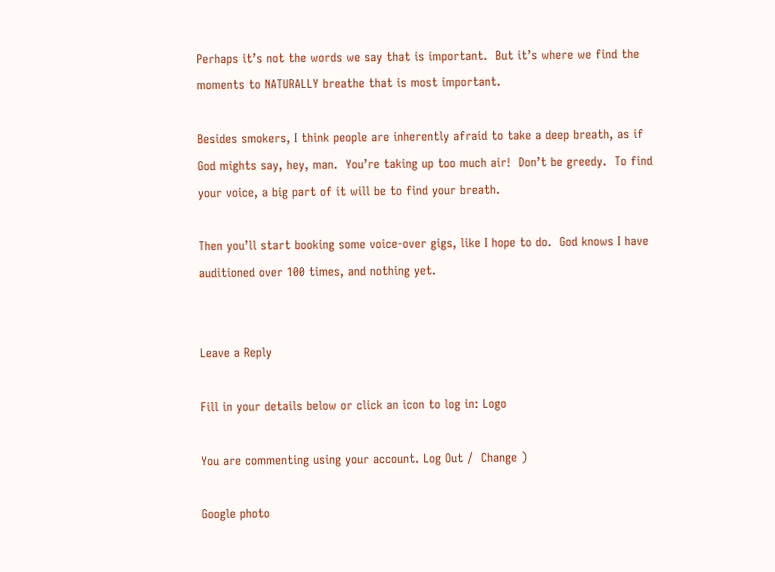Perhaps it’s not the words we say that is important.  But it’s where we find the moments to NATURALLY breathe that is most important.

Besides smokers, I think people are inherently afraid to take a deep breath, as if God mights say, hey, man.  You’re taking up too much air!  Don’t be greedy.  To find your voice, a big part of it will be to find your breath.

Then you’ll start booking some voice-over gigs, like I hope to do.  God knows I have auditioned over 100 times, and nothing yet.


Leave a Reply

Fill in your details below or click an icon to log in: Logo

You are commenting using your account. Log Out /  Change )

Google photo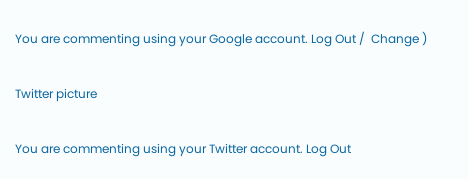You are commenting using your Google account. Log Out /  Change )

Twitter picture

You are commenting using your Twitter account. Log Out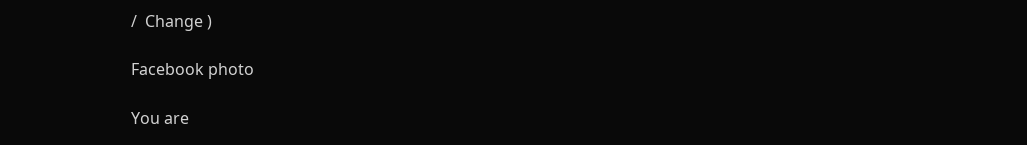/  Change )

Facebook photo

You are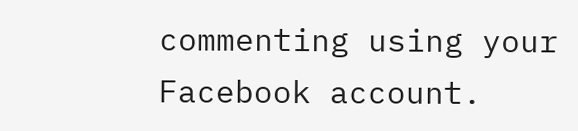commenting using your Facebook account.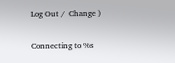Log Out /  Change )

Connecting to %s